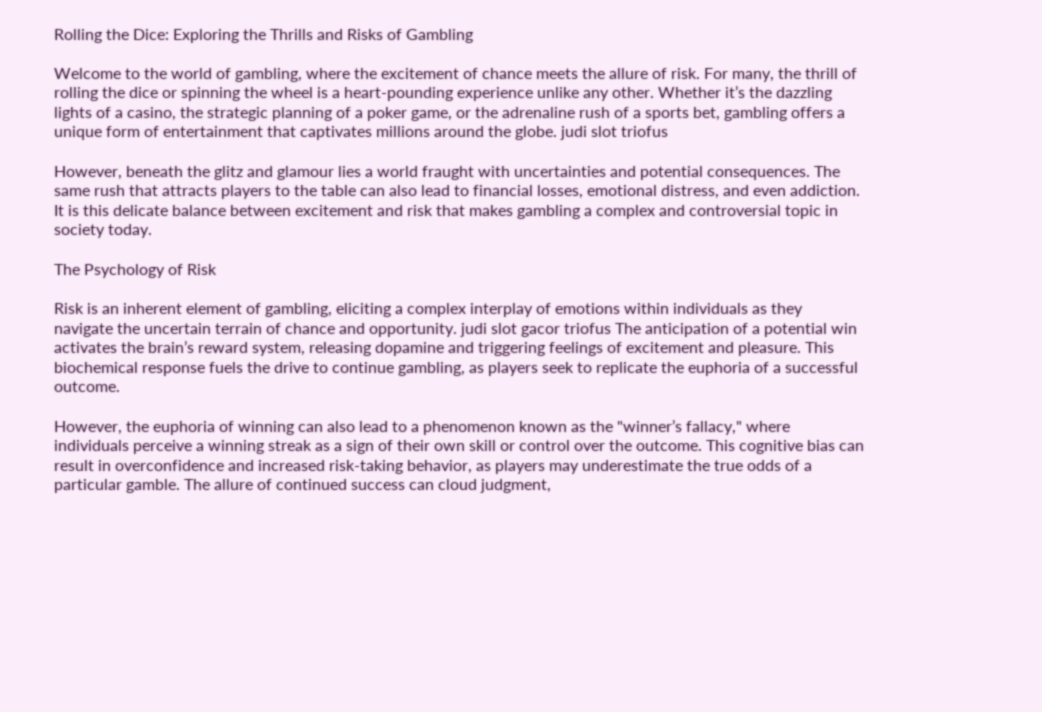Rolling the Dice: Exploring the Thrills and Risks of Gambling

Welcome to the world of gambling, where the excitement of chance meets the allure of risk. For many, the thrill of rolling the dice or spinning the wheel is a heart-pounding experience unlike any other. Whether it’s the dazzling lights of a casino, the strategic planning of a poker game, or the adrenaline rush of a sports bet, gambling offers a unique form of entertainment that captivates millions around the globe. judi slot triofus

However, beneath the glitz and glamour lies a world fraught with uncertainties and potential consequences. The same rush that attracts players to the table can also lead to financial losses, emotional distress, and even addiction. It is this delicate balance between excitement and risk that makes gambling a complex and controversial topic in society today.

The Psychology of Risk

Risk is an inherent element of gambling, eliciting a complex interplay of emotions within individuals as they navigate the uncertain terrain of chance and opportunity. judi slot gacor triofus The anticipation of a potential win activates the brain’s reward system, releasing dopamine and triggering feelings of excitement and pleasure. This biochemical response fuels the drive to continue gambling, as players seek to replicate the euphoria of a successful outcome.

However, the euphoria of winning can also lead to a phenomenon known as the "winner’s fallacy," where individuals perceive a winning streak as a sign of their own skill or control over the outcome. This cognitive bias can result in overconfidence and increased risk-taking behavior, as players may underestimate the true odds of a particular gamble. The allure of continued success can cloud judgment,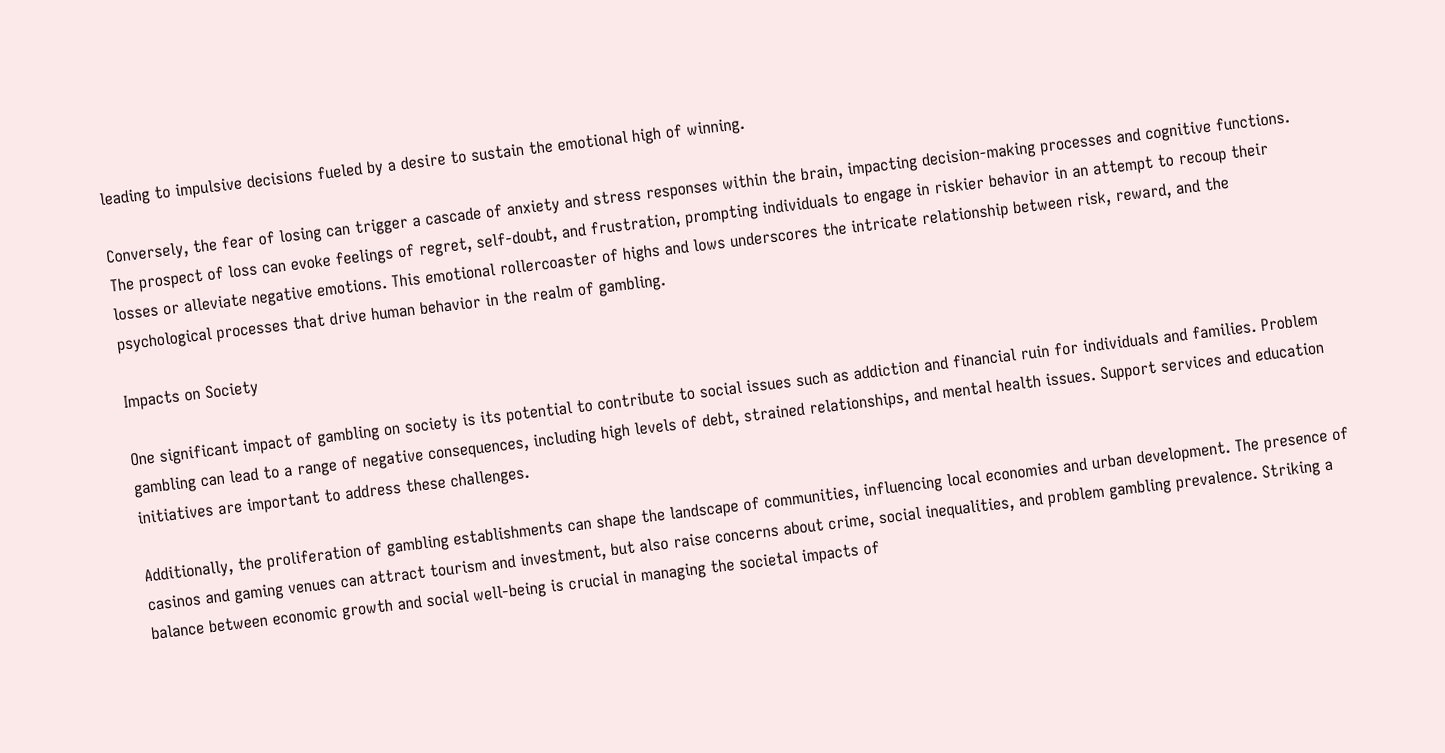leading to impulsive decisions fueled by a desire to sustain the emotional high of winning.

Conversely, the fear of losing can trigger a cascade of anxiety and stress responses within the brain, impacting decision-making processes and cognitive functions. The prospect of loss can evoke feelings of regret, self-doubt, and frustration, prompting individuals to engage in riskier behavior in an attempt to recoup their losses or alleviate negative emotions. This emotional rollercoaster of highs and lows underscores the intricate relationship between risk, reward, and the psychological processes that drive human behavior in the realm of gambling.

Impacts on Society

One significant impact of gambling on society is its potential to contribute to social issues such as addiction and financial ruin for individuals and families. Problem gambling can lead to a range of negative consequences, including high levels of debt, strained relationships, and mental health issues. Support services and education initiatives are important to address these challenges.

Additionally, the proliferation of gambling establishments can shape the landscape of communities, influencing local economies and urban development. The presence of casinos and gaming venues can attract tourism and investment, but also raise concerns about crime, social inequalities, and problem gambling prevalence. Striking a balance between economic growth and social well-being is crucial in managing the societal impacts of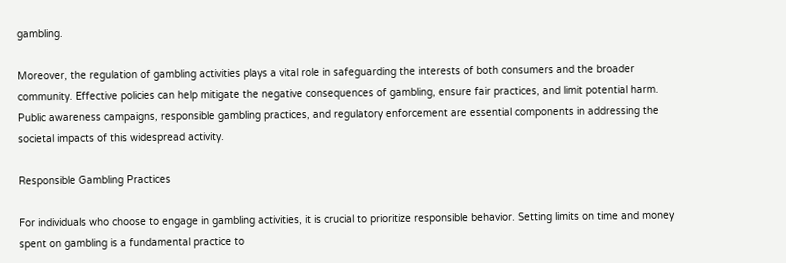gambling.

Moreover, the regulation of gambling activities plays a vital role in safeguarding the interests of both consumers and the broader community. Effective policies can help mitigate the negative consequences of gambling, ensure fair practices, and limit potential harm. Public awareness campaigns, responsible gambling practices, and regulatory enforcement are essential components in addressing the societal impacts of this widespread activity.

Responsible Gambling Practices

For individuals who choose to engage in gambling activities, it is crucial to prioritize responsible behavior. Setting limits on time and money spent on gambling is a fundamental practice to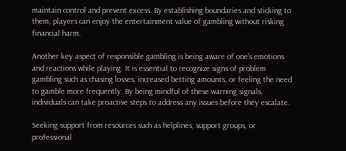maintain control and prevent excess. By establishing boundaries and sticking to them, players can enjoy the entertainment value of gambling without risking financial harm.

Another key aspect of responsible gambling is being aware of one’s emotions and reactions while playing. It is essential to recognize signs of problem gambling such as chasing losses, increased betting amounts, or feeling the need to gamble more frequently. By being mindful of these warning signals, individuals can take proactive steps to address any issues before they escalate.

Seeking support from resources such as helplines, support groups, or professional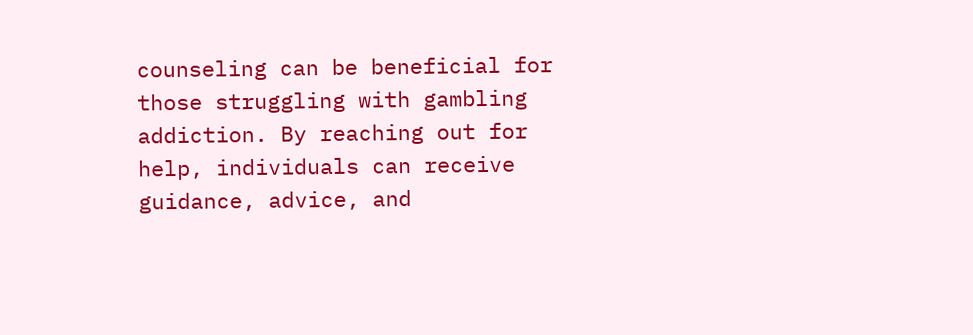counseling can be beneficial for those struggling with gambling addiction. By reaching out for help, individuals can receive guidance, advice, and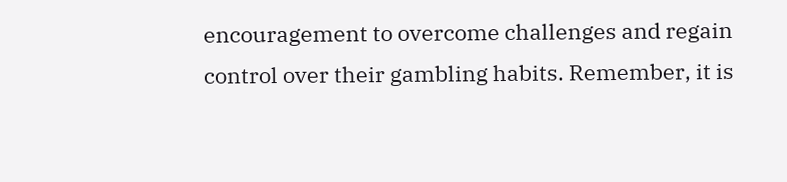encouragement to overcome challenges and regain control over their gambling habits. Remember, it is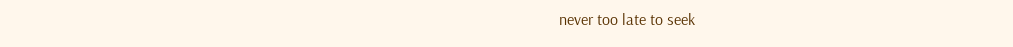never too late to seek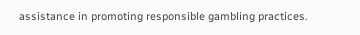assistance in promoting responsible gambling practices.